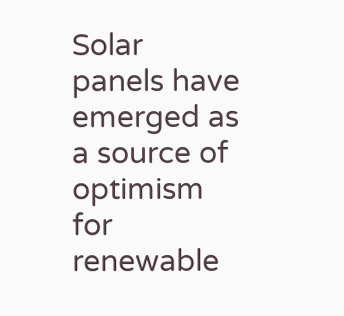Solar panels have emerged as a source of optimism for renewable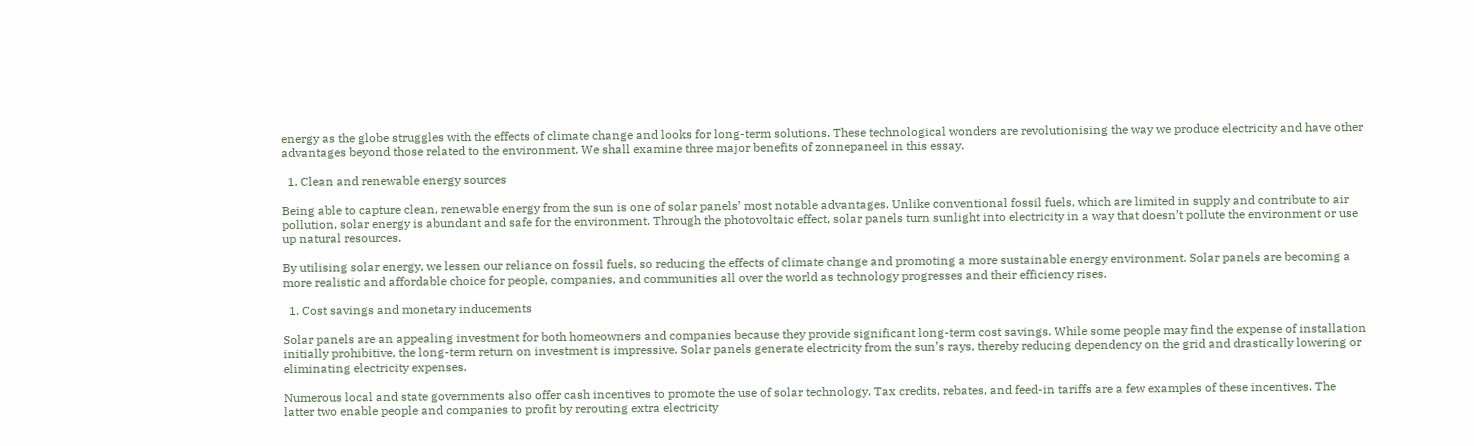energy as the globe struggles with the effects of climate change and looks for long-term solutions. These technological wonders are revolutionising the way we produce electricity and have other advantages beyond those related to the environment. We shall examine three major benefits of zonnepaneel in this essay.

  1. Clean and renewable energy sources

Being able to capture clean, renewable energy from the sun is one of solar panels’ most notable advantages. Unlike conventional fossil fuels, which are limited in supply and contribute to air pollution, solar energy is abundant and safe for the environment. Through the photovoltaic effect, solar panels turn sunlight into electricity in a way that doesn’t pollute the environment or use up natural resources.

By utilising solar energy, we lessen our reliance on fossil fuels, so reducing the effects of climate change and promoting a more sustainable energy environment. Solar panels are becoming a more realistic and affordable choice for people, companies, and communities all over the world as technology progresses and their efficiency rises.

  1. Cost savings and monetary inducements

Solar panels are an appealing investment for both homeowners and companies because they provide significant long-term cost savings. While some people may find the expense of installation initially prohibitive, the long-term return on investment is impressive. Solar panels generate electricity from the sun’s rays, thereby reducing dependency on the grid and drastically lowering or eliminating electricity expenses.

Numerous local and state governments also offer cash incentives to promote the use of solar technology. Tax credits, rebates, and feed-in tariffs are a few examples of these incentives. The latter two enable people and companies to profit by rerouting extra electricity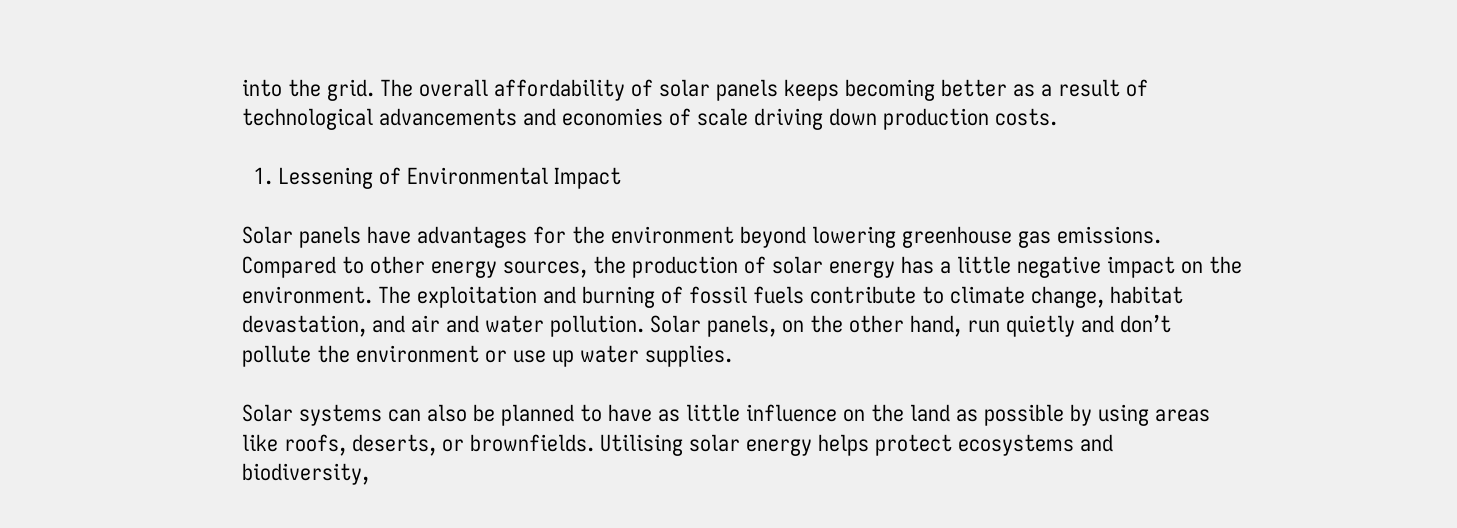into the grid. The overall affordability of solar panels keeps becoming better as a result of technological advancements and economies of scale driving down production costs.

  1. Lessening of Environmental Impact

Solar panels have advantages for the environment beyond lowering greenhouse gas emissions. Compared to other energy sources, the production of solar energy has a little negative impact on the environment. The exploitation and burning of fossil fuels contribute to climate change, habitat devastation, and air and water pollution. Solar panels, on the other hand, run quietly and don’t pollute the environment or use up water supplies.

Solar systems can also be planned to have as little influence on the land as possible by using areas like roofs, deserts, or brownfields. Utilising solar energy helps protect ecosystems and biodiversity,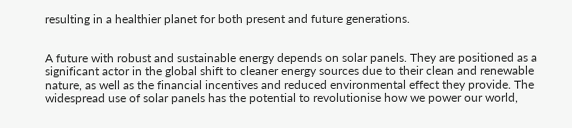resulting in a healthier planet for both present and future generations.


A future with robust and sustainable energy depends on solar panels. They are positioned as a significant actor in the global shift to cleaner energy sources due to their clean and renewable nature, as well as the financial incentives and reduced environmental effect they provide. The widespread use of solar panels has the potential to revolutionise how we power our world,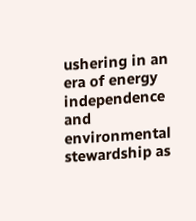ushering in an era of energy independence and environmental stewardship as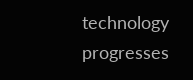technology progresses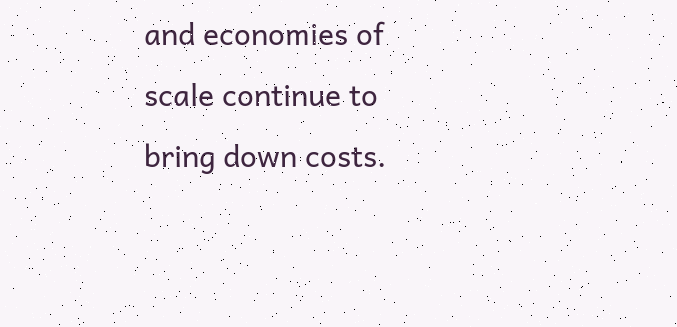and economies of scale continue to bring down costs.